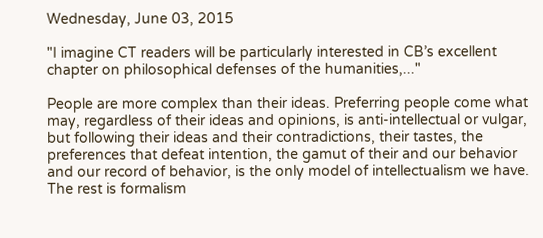Wednesday, June 03, 2015

"I imagine CT readers will be particularly interested in CB’s excellent chapter on philosophical defenses of the humanities,..."

People are more complex than their ideas. Preferring people come what may, regardless of their ideas and opinions, is anti-intellectual or vulgar, but following their ideas and their contradictions, their tastes, the preferences that defeat intention, the gamut of their and our behavior and our record of behavior, is the only model of intellectualism we have. The rest is formalism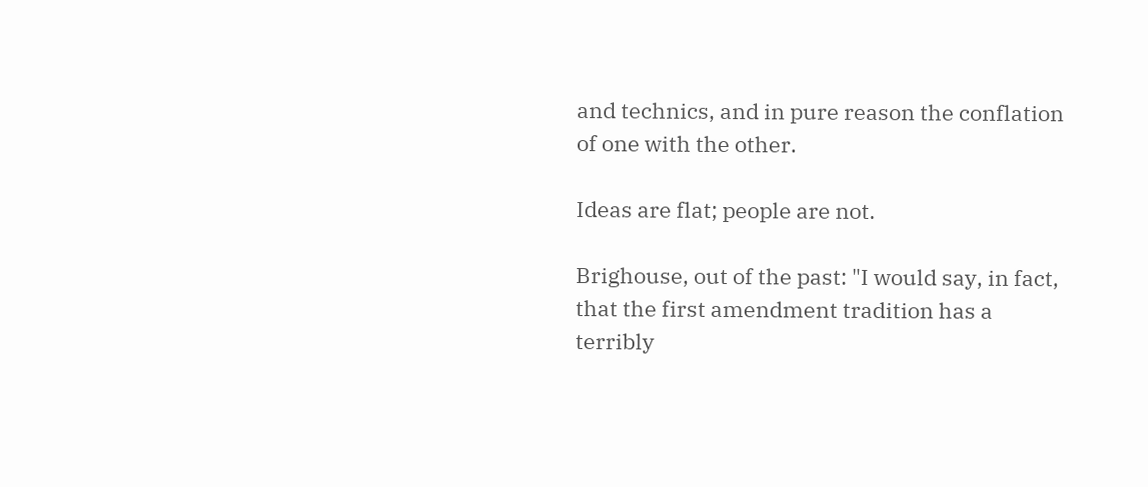and technics, and in pure reason the conflation of one with the other.

Ideas are flat; people are not.

Brighouse, out of the past: "I would say, in fact, that the first amendment tradition has a terribly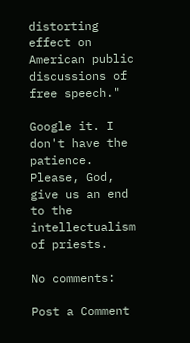distorting effect on American public discussions of free speech."

Google it. I don't have the patience. Please, God, give us an end to the intellectualism of priests.

No comments:

Post a Comment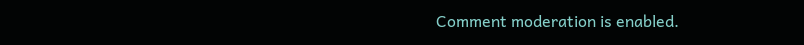Comment moderation is enabled.